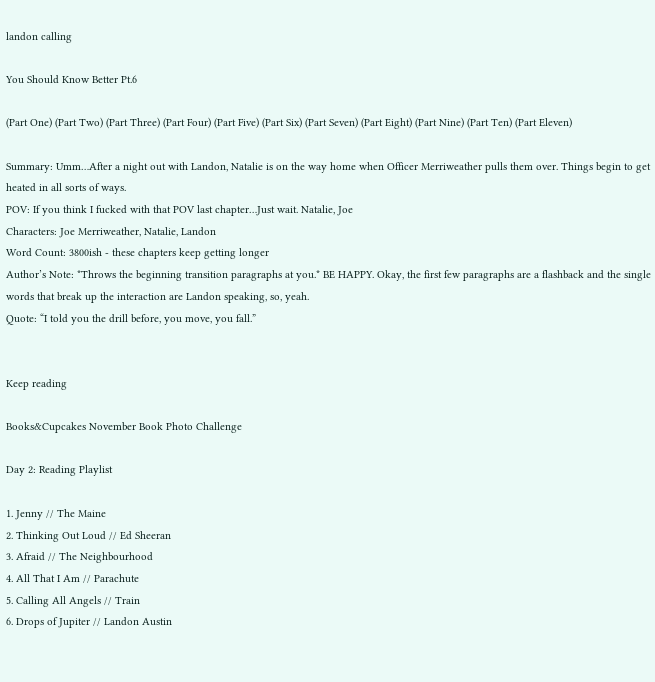landon calling

You Should Know Better Pt.6

(Part One) (Part Two) (Part Three) (Part Four) (Part Five) (Part Six) (Part Seven) (Part Eight) (Part Nine) (Part Ten) (Part Eleven)

Summary: Umm…After a night out with Landon, Natalie is on the way home when Officer Merriweather pulls them over. Things begin to get heated in all sorts of ways.
POV: If you think I fucked with that POV last chapter…Just wait. Natalie, Joe
Characters: Joe Merriweather, Natalie, Landon
Word Count: 3800ish - these chapters keep getting longer
Author’s Note: *Throws the beginning transition paragraphs at you.* BE HAPPY. Okay, the first few paragraphs are a flashback and the single words that break up the interaction are Landon speaking, so, yeah.
Quote: “I told you the drill before, you move, you fall.”


Keep reading

Books&Cupcakes November Book Photo Challenge

Day 2: Reading Playlist

1. Jenny // The Maine
2. Thinking Out Loud // Ed Sheeran
3. Afraid // The Neighbourhood
4. All That I Am // Parachute
5. Calling All Angels // Train
6. Drops of Jupiter // Landon Austin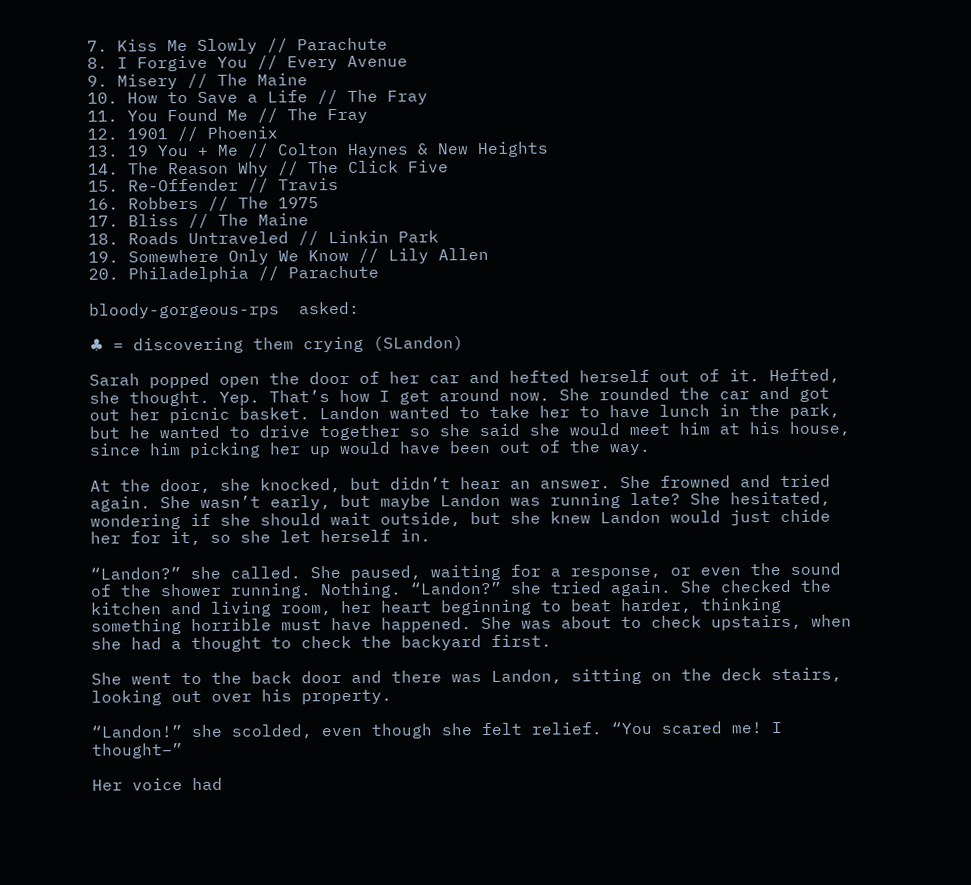7. Kiss Me Slowly // Parachute
8. I Forgive You // Every Avenue
9. Misery // The Maine
10. How to Save a Life // The Fray
11. You Found Me // The Fray
12. 1901 // Phoenix
13. 19 You + Me // Colton Haynes & New Heights
14. The Reason Why // The Click Five
15. Re-Offender // Travis
16. Robbers // The 1975
17. Bliss // The Maine
18. Roads Untraveled // Linkin Park
19. Somewhere Only We Know // Lily Allen
20. Philadelphia // Parachute

bloody-gorgeous-rps  asked:

♣ = discovering them crying (SLandon)

Sarah popped open the door of her car and hefted herself out of it. Hefted, she thought. Yep. That’s how I get around now. She rounded the car and got out her picnic basket. Landon wanted to take her to have lunch in the park, but he wanted to drive together so she said she would meet him at his house, since him picking her up would have been out of the way.

At the door, she knocked, but didn’t hear an answer. She frowned and tried again. She wasn’t early, but maybe Landon was running late? She hesitated, wondering if she should wait outside, but she knew Landon would just chide her for it, so she let herself in.

“Landon?” she called. She paused, waiting for a response, or even the sound of the shower running. Nothing. “Landon?” she tried again. She checked the kitchen and living room, her heart beginning to beat harder, thinking something horrible must have happened. She was about to check upstairs, when she had a thought to check the backyard first.

She went to the back door and there was Landon, sitting on the deck stairs, looking out over his property.

“Landon!” she scolded, even though she felt relief. “You scared me! I thought–”

Her voice had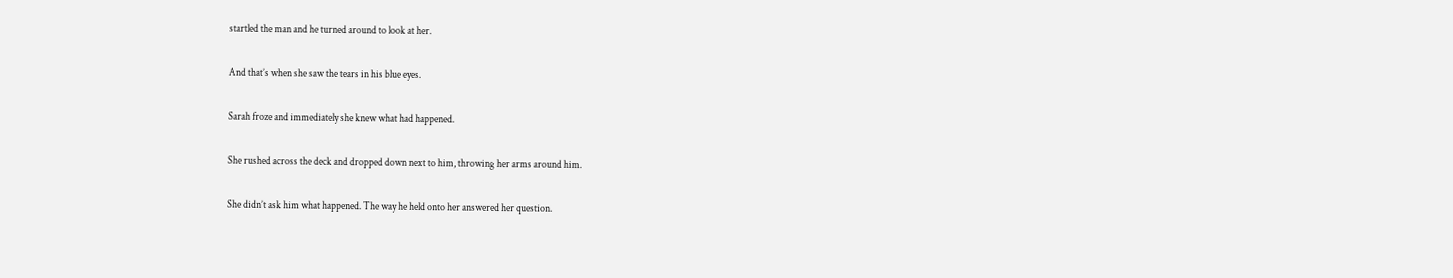startled the man and he turned around to look at her.

And that’s when she saw the tears in his blue eyes.

Sarah froze and immediately she knew what had happened.

She rushed across the deck and dropped down next to him, throwing her arms around him.

She didn’t ask him what happened. The way he held onto her answered her question.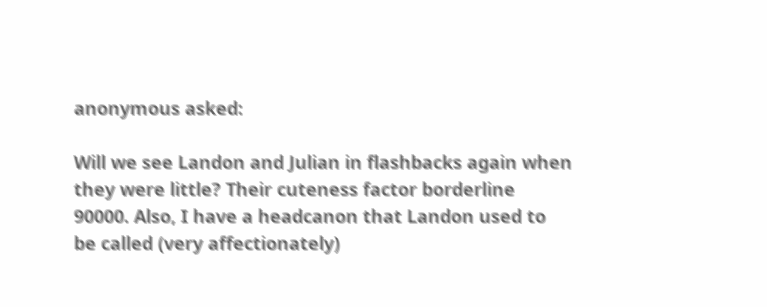anonymous asked:

Will we see Landon and Julian in flashbacks again when they were little? Their cuteness factor borderline 90000. Also, I have a headcanon that Landon used to be called (very affectionately)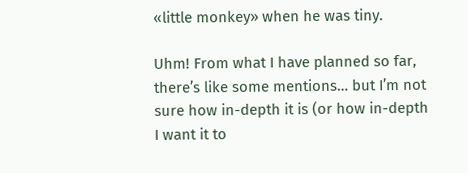«little monkey» when he was tiny.

Uhm! From what I have planned so far, there’s like some mentions… but I’m not sure how in-depth it is (or how in-depth I want it to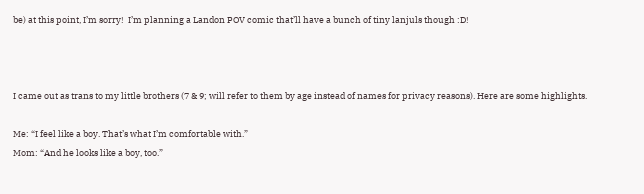be) at this point, I’m sorry!  I’m planning a Landon POV comic that’ll have a bunch of tiny lanjuls though :D!



I came out as trans to my little brothers (7 & 9; will refer to them by age instead of names for privacy reasons). Here are some highlights.

Me: “I feel like a boy. That’s what I’m comfortable with.”
Mom: “And he looks like a boy, too.”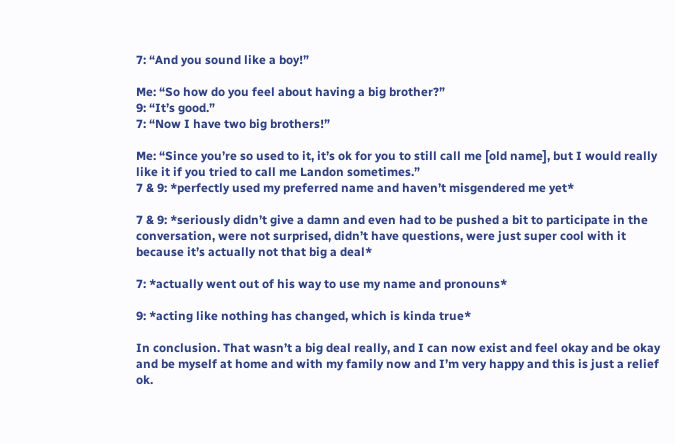7: “And you sound like a boy!”

Me: “So how do you feel about having a big brother?”
9: “It’s good.”
7: “Now I have two big brothers!”

Me: “Since you’re so used to it, it’s ok for you to still call me [old name], but I would really like it if you tried to call me Landon sometimes.”
7 & 9: *perfectly used my preferred name and haven’t misgendered me yet*

7 & 9: *seriously didn’t give a damn and even had to be pushed a bit to participate in the conversation, were not surprised, didn’t have questions, were just super cool with it because it’s actually not that big a deal*

7: *actually went out of his way to use my name and pronouns*

9: *acting like nothing has changed, which is kinda true*

In conclusion. That wasn’t a big deal really, and I can now exist and feel okay and be okay and be myself at home and with my family now and I’m very happy and this is just a relief ok.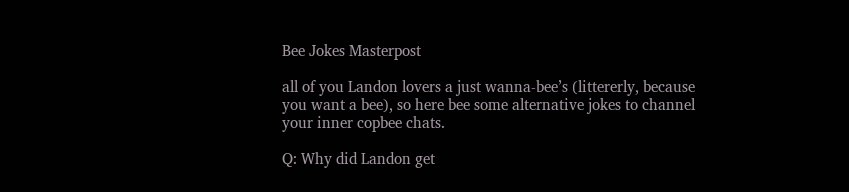Bee Jokes Masterpost

all of you Landon lovers a just wanna-bee’s (littererly, because you want a bee), so here bee some alternative jokes to channel your inner copbee chats.

Q: Why did Landon get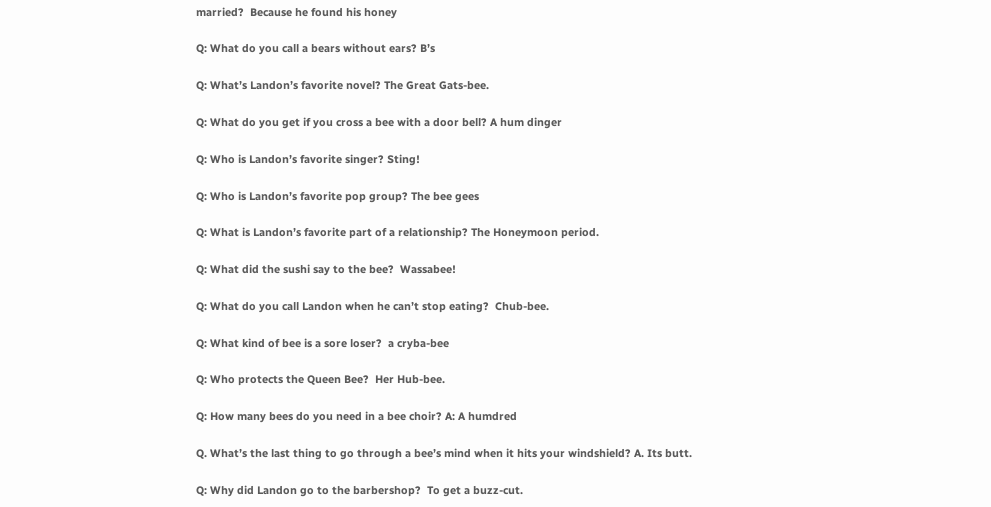married?  Because he found his honey

Q: What do you call a bears without ears? B’s

Q: What’s Landon’s favorite novel? The Great Gats-bee.

Q: What do you get if you cross a bee with a door bell? A hum dinger

Q: Who is Landon’s favorite singer? Sting!

Q: Who is Landon’s favorite pop group? The bee gees

Q: What is Landon’s favorite part of a relationship? The Honeymoon period.

Q: What did the sushi say to the bee?  Wassabee!

Q: What do you call Landon when he can’t stop eating?  Chub-bee.

Q: What kind of bee is a sore loser?  a cryba-bee

Q: Who protects the Queen Bee?  Her Hub-bee.

Q: How many bees do you need in a bee choir? A: A humdred

Q. What’s the last thing to go through a bee’s mind when it hits your windshield? A. Its butt.

Q: Why did Landon go to the barbershop?  To get a buzz-cut.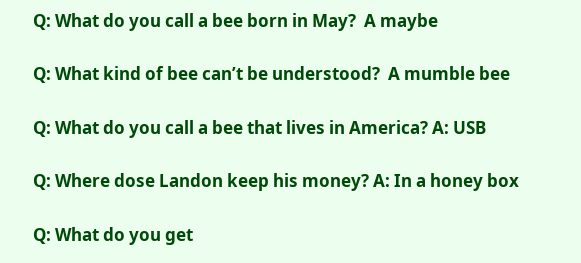Q: What do you call a bee born in May?  A maybe

Q: What kind of bee can’t be understood?  A mumble bee

Q: What do you call a bee that lives in America? A: USB

Q: Where dose Landon keep his money? A: In a honey box

Q: What do you get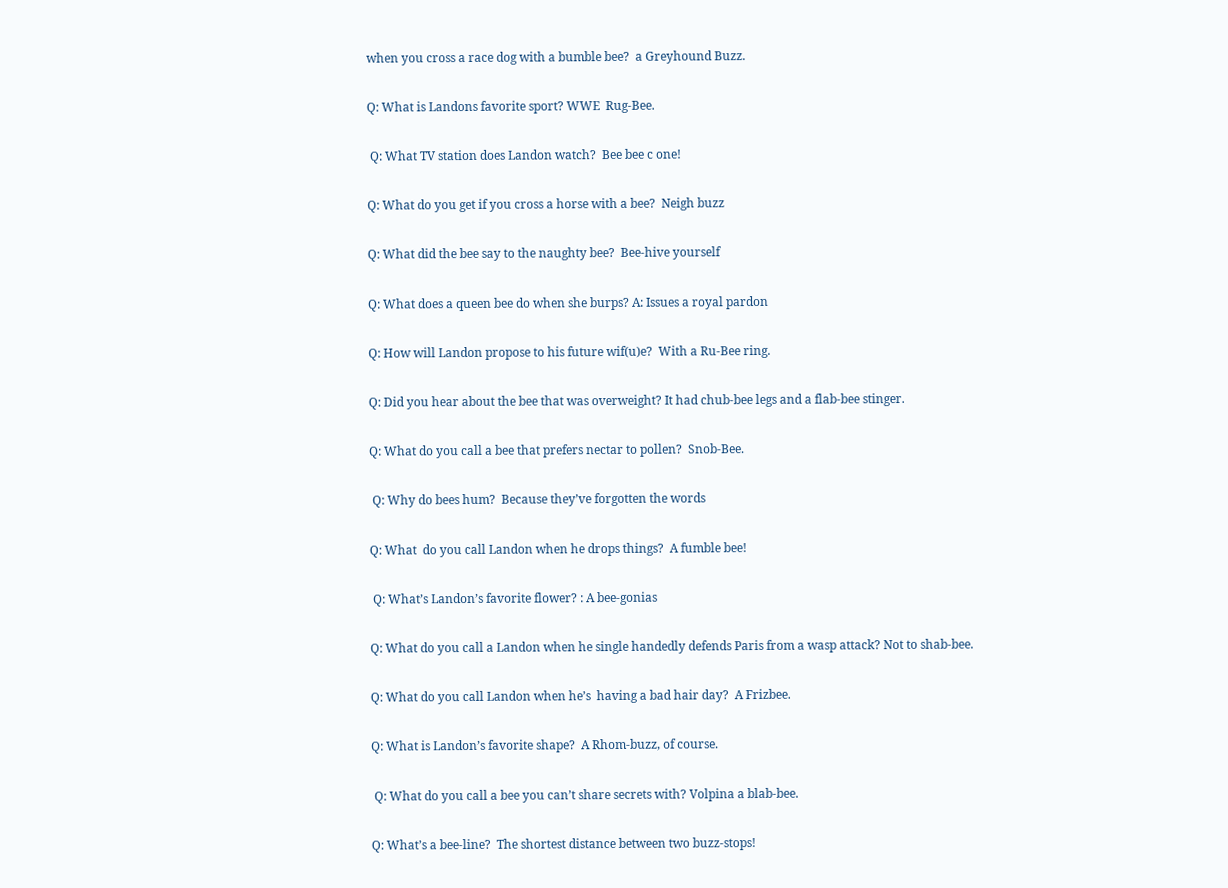when you cross a race dog with a bumble bee?  a Greyhound Buzz.

Q: What is Landons favorite sport? WWE  Rug-Bee.

 Q: What TV station does Landon watch?  Bee bee c one!

Q: What do you get if you cross a horse with a bee?  Neigh buzz

Q: What did the bee say to the naughty bee?  Bee-hive yourself

Q: What does a queen bee do when she burps? A: Issues a royal pardon

Q: How will Landon propose to his future wif(u)e?  With a Ru-Bee ring.

Q: Did you hear about the bee that was overweight? It had chub-bee legs and a flab-bee stinger.

Q: What do you call a bee that prefers nectar to pollen?  Snob-Bee.

 Q: Why do bees hum?  Because they’ve forgotten the words

Q: What  do you call Landon when he drops things?  A fumble bee!

 Q: What’s Landon’s favorite flower? : A bee-gonias

Q: What do you call a Landon when he single handedly defends Paris from a wasp attack? Not to shab-bee.

Q: What do you call Landon when he’s  having a bad hair day?  A Frizbee.

Q: What is Landon’s favorite shape?  A Rhom-buzz, of course.

 Q: What do you call a bee you can’t share secrets with? Volpina a blab-bee.

Q: What’s a bee-line?  The shortest distance between two buzz-stops!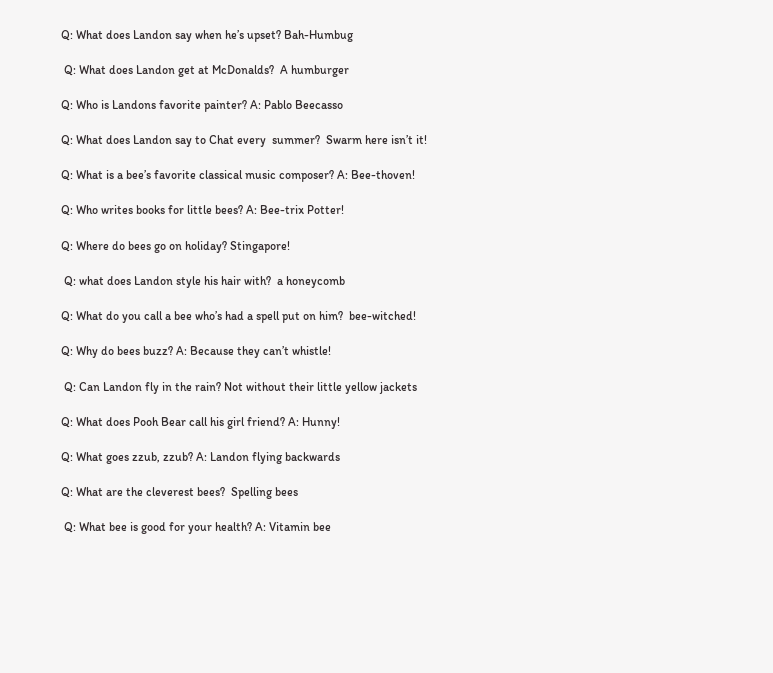Q: What does Landon say when he’s upset? Bah-Humbug

 Q: What does Landon get at McDonalds?  A humburger

Q: Who is Landons favorite painter? A: Pablo Beecasso

Q: What does Landon say to Chat every  summer?  Swarm here isn’t it!

Q: What is a bee’s favorite classical music composer? A: Bee-thoven!

Q: Who writes books for little bees? A: Bee-trix Potter!

Q: Where do bees go on holiday? Stingapore!

 Q: what does Landon style his hair with?  a honeycomb

Q: What do you call a bee who’s had a spell put on him?  bee-witched!

Q: Why do bees buzz? A: Because they can’t whistle!

 Q: Can Landon fly in the rain? Not without their little yellow jackets

Q: What does Pooh Bear call his girl friend? A: Hunny!

Q: What goes zzub, zzub? A: Landon flying backwards

Q: What are the cleverest bees?  Spelling bees

 Q: What bee is good for your health? A: Vitamin bee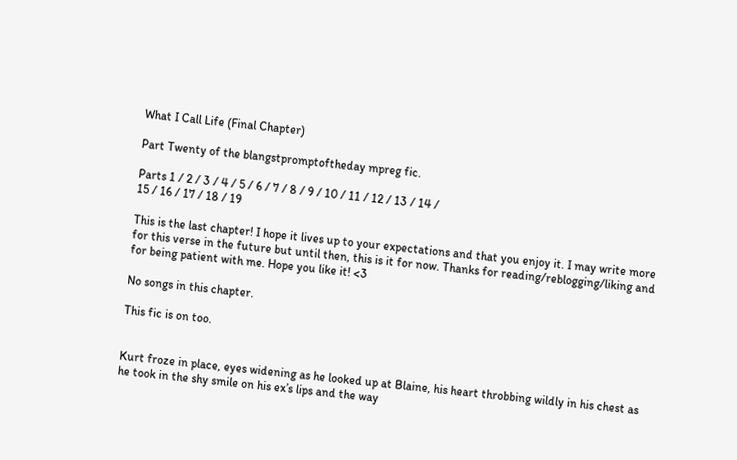What I Call Life (Final Chapter)

Part Twenty of the blangstpromptoftheday mpreg fic.

Parts 1 / 2 / 3 / 4 / 5 / 6 / 7 / 8 / 9 / 10 / 11 / 12 / 13 / 14 /
15 / 16 / 17 / 18 / 19

This is the last chapter! I hope it lives up to your expectations and that you enjoy it. I may write more for this verse in the future but until then, this is it for now. Thanks for reading/reblogging/liking and for being patient with me. Hope you like it! <3

No songs in this chapter.

This fic is on too.


Kurt froze in place, eyes widening as he looked up at Blaine, his heart throbbing wildly in his chest as he took in the shy smile on his ex’s lips and the way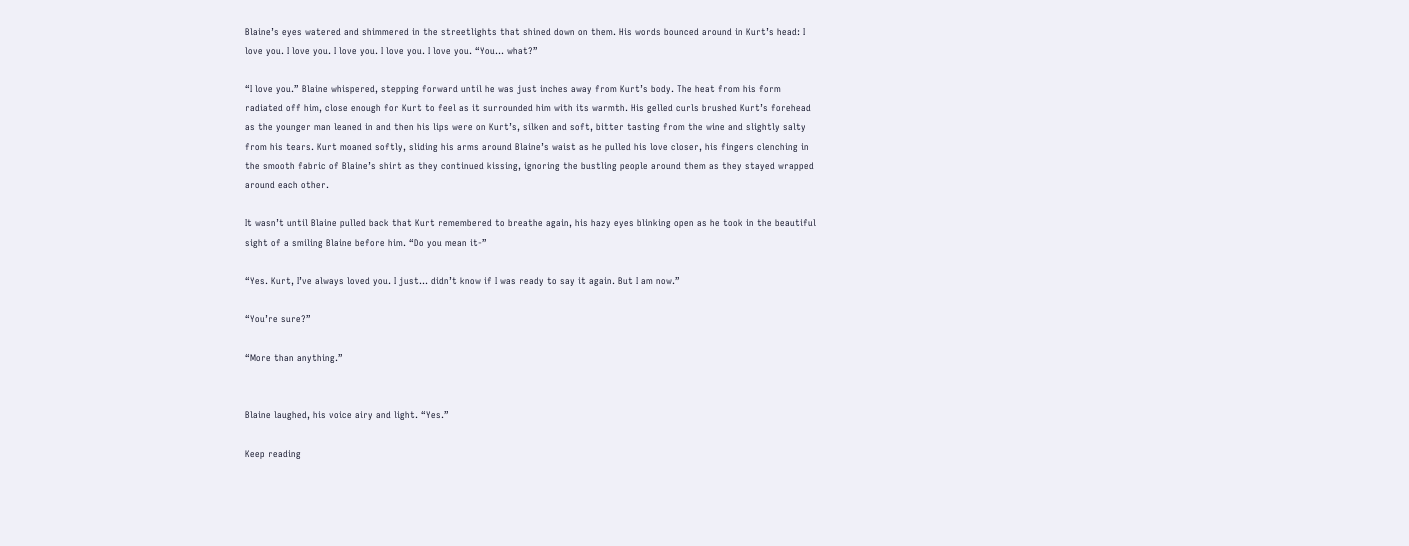Blaine’s eyes watered and shimmered in the streetlights that shined down on them. His words bounced around in Kurt’s head: I love you. I love you. I love you. I love you. I love you. “You… what?”

“I love you.” Blaine whispered, stepping forward until he was just inches away from Kurt’s body. The heat from his form radiated off him, close enough for Kurt to feel as it surrounded him with its warmth. His gelled curls brushed Kurt’s forehead as the younger man leaned in and then his lips were on Kurt’s, silken and soft, bitter tasting from the wine and slightly salty from his tears. Kurt moaned softly, sliding his arms around Blaine’s waist as he pulled his love closer, his fingers clenching in the smooth fabric of Blaine’s shirt as they continued kissing, ignoring the bustling people around them as they stayed wrapped around each other.

It wasn’t until Blaine pulled back that Kurt remembered to breathe again, his hazy eyes blinking open as he took in the beautiful sight of a smiling Blaine before him. “Do you mean it-”

“Yes. Kurt, I’ve always loved you. I just… didn’t know if I was ready to say it again. But I am now.”

“You’re sure?”

“More than anything.”


Blaine laughed, his voice airy and light. “Yes.”

Keep reading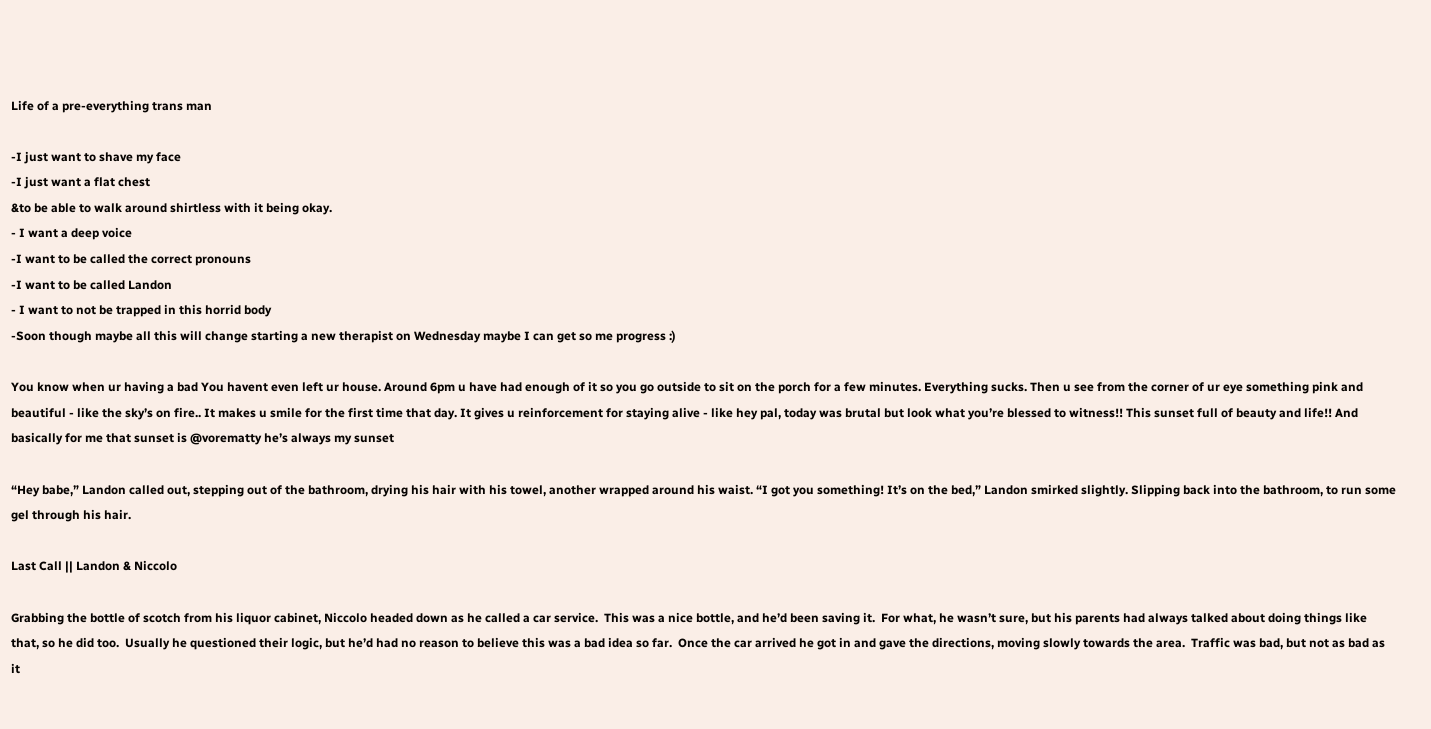Life of a pre-everything trans man

-I just want to shave my face
-I just want a flat chest
&to be able to walk around shirtless with it being okay.
- I want a deep voice
-I want to be called the correct pronouns
-I want to be called Landon
- I want to not be trapped in this horrid body
-Soon though maybe all this will change starting a new therapist on Wednesday maybe I can get so me progress :)

You know when ur having a bad You havent even left ur house. Around 6pm u have had enough of it so you go outside to sit on the porch for a few minutes. Everything sucks. Then u see from the corner of ur eye something pink and beautiful - like the sky’s on fire.. It makes u smile for the first time that day. It gives u reinforcement for staying alive - like hey pal, today was brutal but look what you’re blessed to witness!! This sunset full of beauty and life!! And basically for me that sunset is @vorematty he’s always my sunset

“Hey babe,” Landon called out, stepping out of the bathroom, drying his hair with his towel, another wrapped around his waist. “I got you something! It’s on the bed,” Landon smirked slightly. Slipping back into the bathroom, to run some gel through his hair.

Last Call || Landon & Niccolo

Grabbing the bottle of scotch from his liquor cabinet, Niccolo headed down as he called a car service.  This was a nice bottle, and he’d been saving it.  For what, he wasn’t sure, but his parents had always talked about doing things like that, so he did too.  Usually he questioned their logic, but he’d had no reason to believe this was a bad idea so far.  Once the car arrived he got in and gave the directions, moving slowly towards the area.  Traffic was bad, but not as bad as it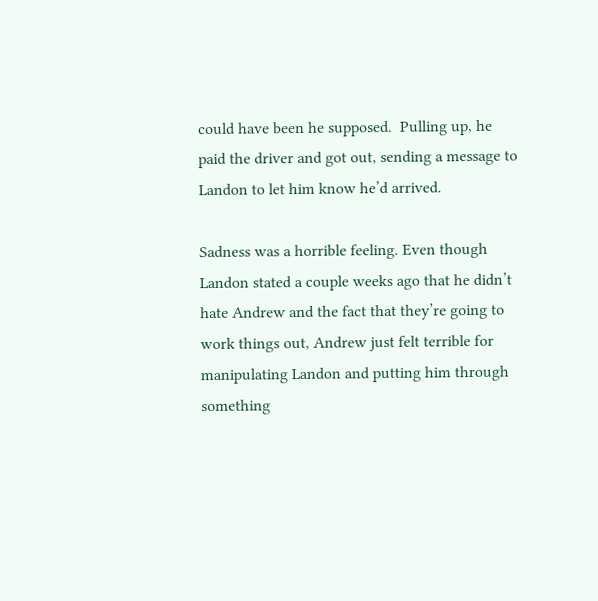could have been he supposed.  Pulling up, he paid the driver and got out, sending a message to Landon to let him know he’d arrived.

Sadness was a horrible feeling. Even though Landon stated a couple weeks ago that he didn’t hate Andrew and the fact that they’re going to work things out, Andrew just felt terrible for manipulating Landon and putting him through something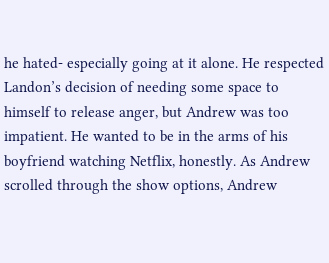he hated- especially going at it alone. He respected Landon’s decision of needing some space to himself to release anger, but Andrew was too impatient. He wanted to be in the arms of his boyfriend watching Netflix, honestly. As Andrew scrolled through the show options, Andrew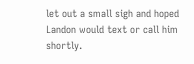let out a small sigh and hoped Landon would text or call him shortly.